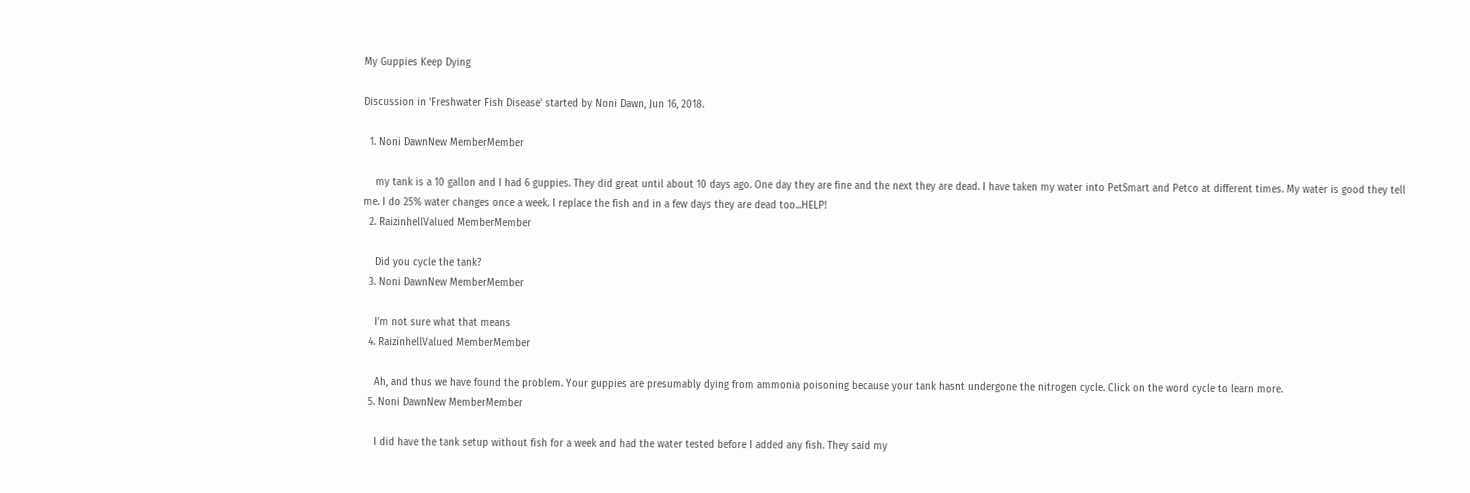My Guppies Keep Dying

Discussion in 'Freshwater Fish Disease' started by Noni Dawn, Jun 16, 2018.

  1. Noni DawnNew MemberMember

    my tank is a 10 gallon and I had 6 guppies. They did great until about 10 days ago. One day they are fine and the next they are dead. I have taken my water into PetSmart and Petco at different times. My water is good they tell me. I do 25% water changes once a week. I replace the fish and in a few days they are dead too...HELP!
  2. RaizinhellValued MemberMember

    Did you cycle the tank?
  3. Noni DawnNew MemberMember

    I’m not sure what that means
  4. RaizinhellValued MemberMember

    Ah, and thus we have found the problem. Your guppies are presumably dying from ammonia poisoning because your tank hasnt undergone the nitrogen cycle. Click on the word cycle to learn more.
  5. Noni DawnNew MemberMember

    I did have the tank setup without fish for a week and had the water tested before I added any fish. They said my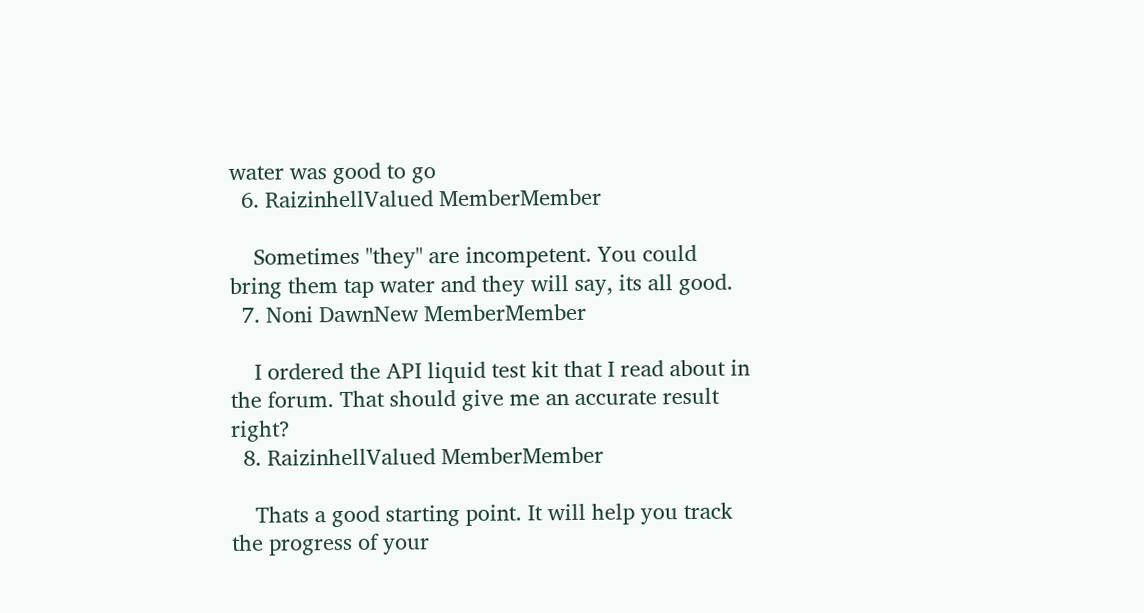water was good to go
  6. RaizinhellValued MemberMember

    Sometimes "they" are incompetent. You could bring them tap water and they will say, its all good.
  7. Noni DawnNew MemberMember

    I ordered the API liquid test kit that I read about in the forum. That should give me an accurate result right?
  8. RaizinhellValued MemberMember

    Thats a good starting point. It will help you track the progress of your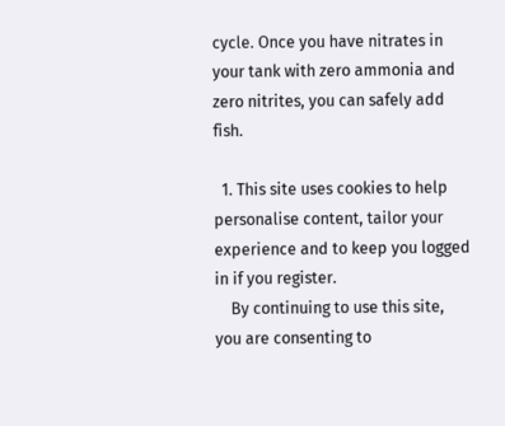cycle. Once you have nitrates in your tank with zero ammonia and zero nitrites, you can safely add fish.

  1. This site uses cookies to help personalise content, tailor your experience and to keep you logged in if you register.
    By continuing to use this site, you are consenting to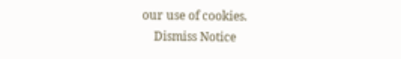our use of cookies.
    Dismiss Notice